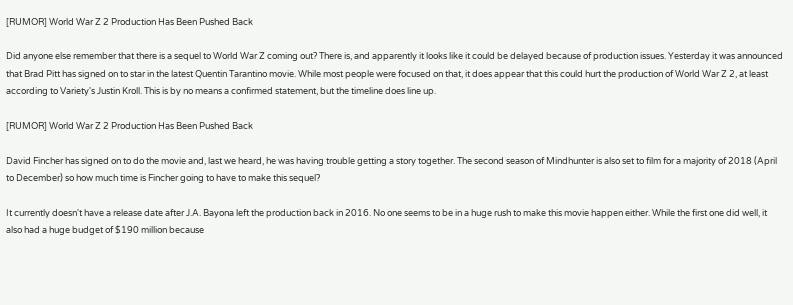[RUMOR] World War Z 2 Production Has Been Pushed Back

Did anyone else remember that there is a sequel to World War Z coming out? There is, and apparently it looks like it could be delayed because of production issues. Yesterday it was announced that Brad Pitt has signed on to star in the latest Quentin Tarantino movie. While most people were focused on that, it does appear that this could hurt the production of World War Z 2, at least according to Variety's Justin Kroll. This is by no means a confirmed statement, but the timeline does line up.

[RUMOR] World War Z 2 Production Has Been Pushed Back

David Fincher has signed on to do the movie and, last we heard, he was having trouble getting a story together. The second season of Mindhunter is also set to film for a majority of 2018 (April to December) so how much time is Fincher going to have to make this sequel?

It currently doesn't have a release date after J.A. Bayona left the production back in 2016. No one seems to be in a huge rush to make this movie happen either. While the first one did well, it also had a huge budget of $190 million because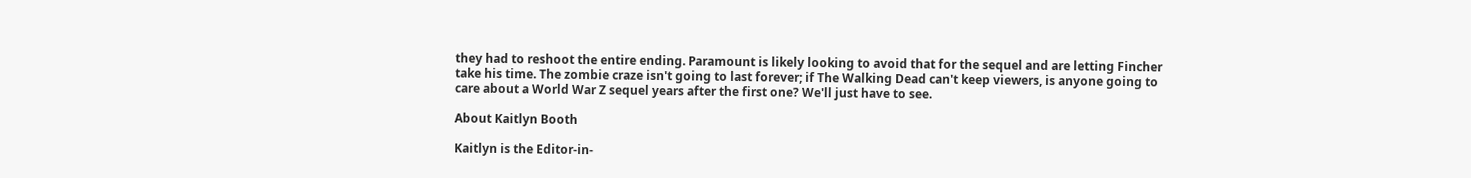they had to reshoot the entire ending. Paramount is likely looking to avoid that for the sequel and are letting Fincher take his time. The zombie craze isn't going to last forever; if The Walking Dead can't keep viewers, is anyone going to care about a World War Z sequel years after the first one? We'll just have to see.

About Kaitlyn Booth

Kaitlyn is the Editor-in-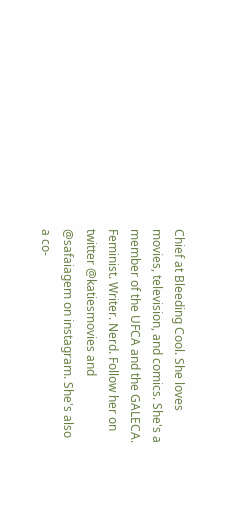Chief at Bleeding Cool. She loves movies, television, and comics. She's a member of the UFCA and the GALECA. Feminist. Writer. Nerd. Follow her on twitter @katiesmovies and @safaiagem on instagram. She's also a co-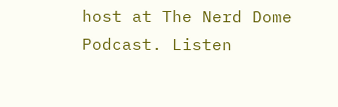host at The Nerd Dome Podcast. Listen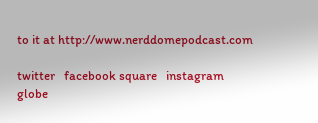to it at http://www.nerddomepodcast.com

twitter   facebook square   instagram   globe